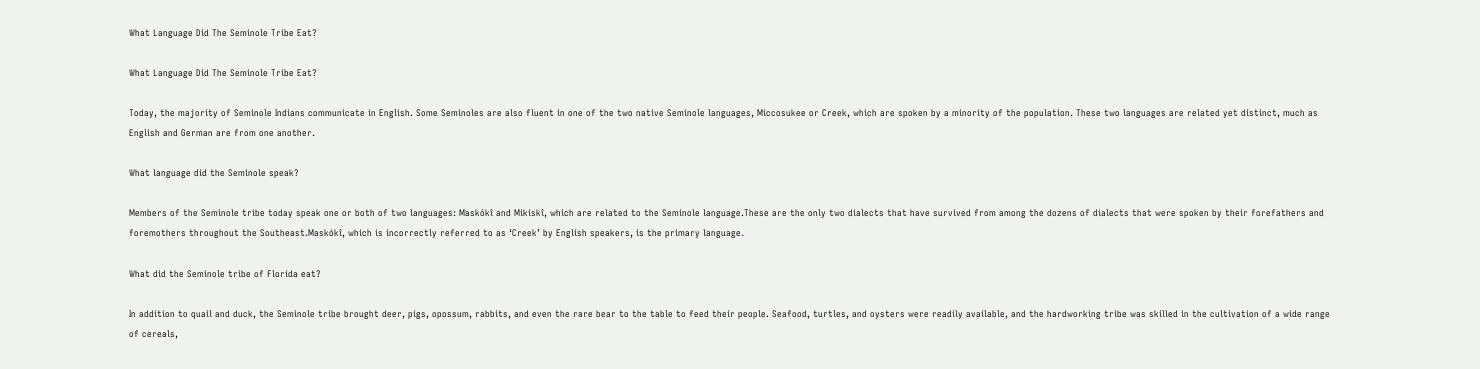What Language Did The Seminole Tribe Eat?

What Language Did The Seminole Tribe Eat?

Today, the majority of Seminole Indians communicate in English. Some Seminoles are also fluent in one of the two native Seminole languages, Miccosukee or Creek, which are spoken by a minority of the population. These two languages are related yet distinct, much as English and German are from one another.

What language did the Seminole speak?

Members of the Seminole tribe today speak one or both of two languages: Maskókî and Mikiskî, which are related to the Seminole language.These are the only two dialects that have survived from among the dozens of dialects that were spoken by their forefathers and foremothers throughout the Southeast.Maskókî, which is incorrectly referred to as ‘Creek’ by English speakers, is the primary language.

What did the Seminole tribe of Florida eat?

In addition to quail and duck, the Seminole tribe brought deer, pigs, opossum, rabbits, and even the rare bear to the table to feed their people. Seafood, turtles, and oysters were readily available, and the hardworking tribe was skilled in the cultivation of a wide range of cereals,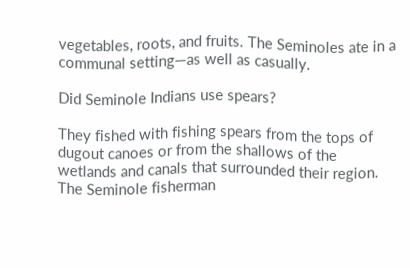vegetables, roots, and fruits. The Seminoles ate in a communal setting—as well as casually.

Did Seminole Indians use spears?

They fished with fishing spears from the tops of dugout canoes or from the shallows of the wetlands and canals that surrounded their region. The Seminole fisherman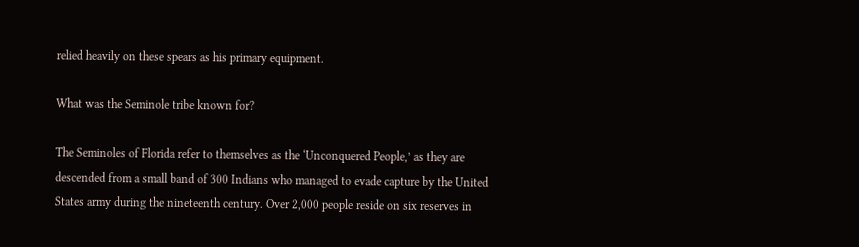relied heavily on these spears as his primary equipment.

What was the Seminole tribe known for?

The Seminoles of Florida refer to themselves as the ‘Unconquered People,’ as they are descended from a small band of 300 Indians who managed to evade capture by the United States army during the nineteenth century. Over 2,000 people reside on six reserves in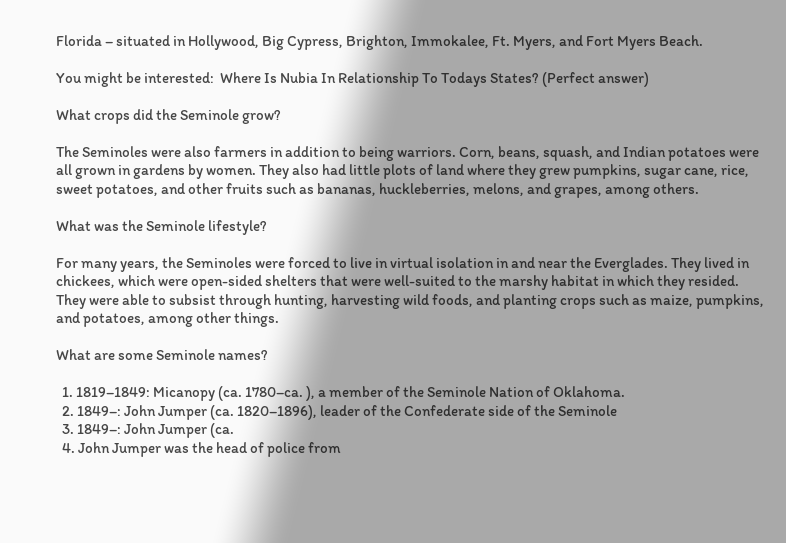Florida – situated in Hollywood, Big Cypress, Brighton, Immokalee, Ft. Myers, and Fort Myers Beach.

You might be interested:  Where Is Nubia In Relationship To Todays States? (Perfect answer)

What crops did the Seminole grow?

The Seminoles were also farmers in addition to being warriors. Corn, beans, squash, and Indian potatoes were all grown in gardens by women. They also had little plots of land where they grew pumpkins, sugar cane, rice, sweet potatoes, and other fruits such as bananas, huckleberries, melons, and grapes, among others.

What was the Seminole lifestyle?

For many years, the Seminoles were forced to live in virtual isolation in and near the Everglades. They lived in chickees, which were open-sided shelters that were well-suited to the marshy habitat in which they resided. They were able to subsist through hunting, harvesting wild foods, and planting crops such as maize, pumpkins, and potatoes, among other things.

What are some Seminole names?

  1. 1819–1849: Micanopy (ca. 1780–ca. ), a member of the Seminole Nation of Oklahoma.
  2. 1849–: John Jumper (ca. 1820–1896), leader of the Confederate side of the Seminole
  3. 1849–: John Jumper (ca.
  4. John Jumper was the head of police from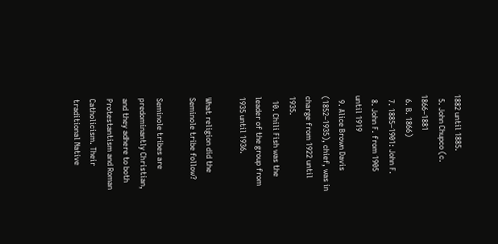1882 until 1885.
  5. John Chupco (c. 1866–1881
  6. B. 1866)
  7. 1885–1901: John F.
  8. John F. from 1905 until 1919
  9. Alice Brown Davis (1852–1935), chief, was in charge from 1922 until 1935.
  10. Chili Fish was the leader of the group from 1935 until 1936.

What religion did the Seminole tribe follow?

Seminole tribes are predominantly Christian, and they adhere to both Protestantism and Roman Catholicism. Their traditional Native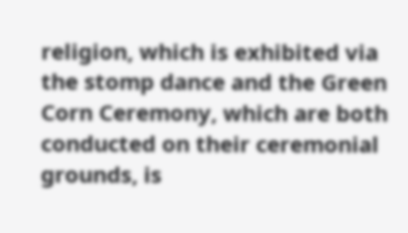religion, which is exhibited via the stomp dance and the Green Corn Ceremony, which are both conducted on their ceremonial grounds, is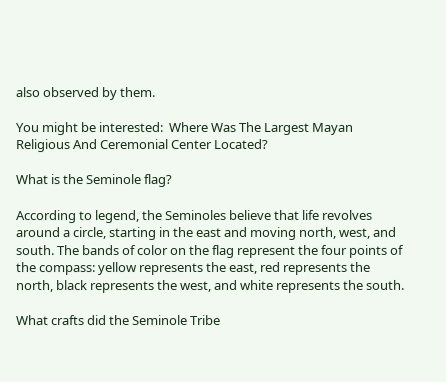also observed by them.

You might be interested:  Where Was The Largest Mayan Religious And Ceremonial Center Located?

What is the Seminole flag?

According to legend, the Seminoles believe that life revolves around a circle, starting in the east and moving north, west, and south. The bands of color on the flag represent the four points of the compass: yellow represents the east, red represents the north, black represents the west, and white represents the south.

What crafts did the Seminole Tribe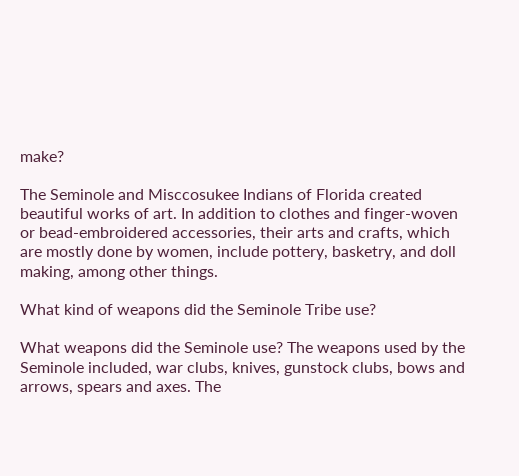make?

The Seminole and Misccosukee Indians of Florida created beautiful works of art. In addition to clothes and finger-woven or bead-embroidered accessories, their arts and crafts, which are mostly done by women, include pottery, basketry, and doll making, among other things.

What kind of weapons did the Seminole Tribe use?

What weapons did the Seminole use? The weapons used by the Seminole included, war clubs, knives, gunstock clubs, bows and arrows, spears and axes. The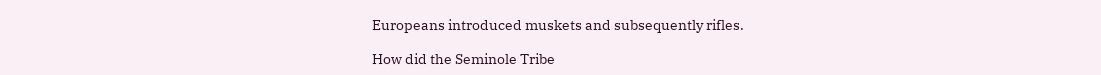Europeans introduced muskets and subsequently rifles.

How did the Seminole Tribe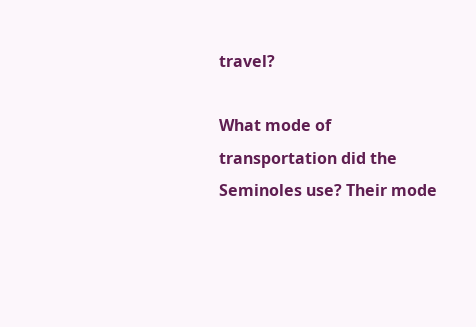travel?

What mode of transportation did the Seminoles use? Their mode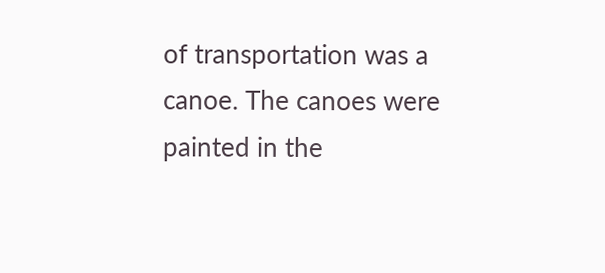of transportation was a canoe. The canoes were painted in the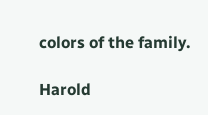colors of the family.

Harold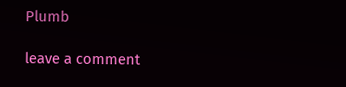Plumb

leave a comment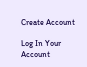Create Account

Log In Your Account